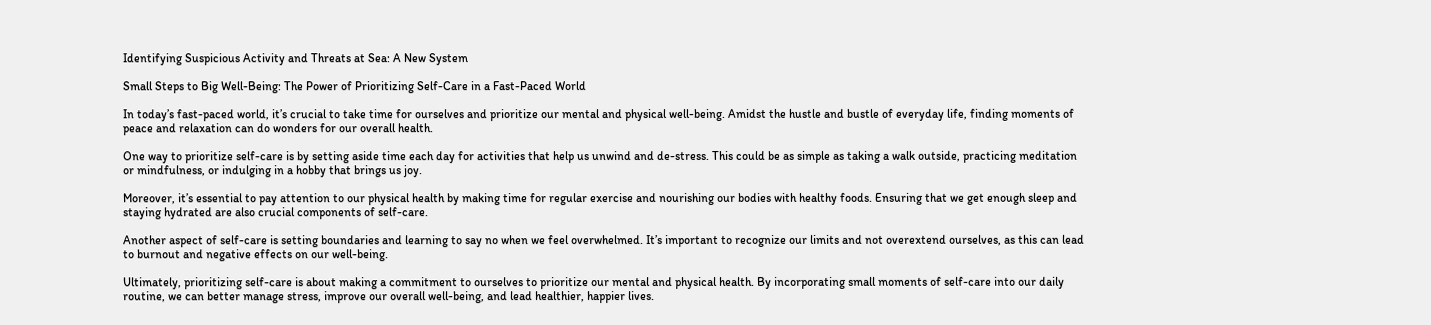Identifying Suspicious Activity and Threats at Sea: A New System

Small Steps to Big Well-Being: The Power of Prioritizing Self-Care in a Fast-Paced World

In today’s fast-paced world, it’s crucial to take time for ourselves and prioritize our mental and physical well-being. Amidst the hustle and bustle of everyday life, finding moments of peace and relaxation can do wonders for our overall health.

One way to prioritize self-care is by setting aside time each day for activities that help us unwind and de-stress. This could be as simple as taking a walk outside, practicing meditation or mindfulness, or indulging in a hobby that brings us joy.

Moreover, it’s essential to pay attention to our physical health by making time for regular exercise and nourishing our bodies with healthy foods. Ensuring that we get enough sleep and staying hydrated are also crucial components of self-care.

Another aspect of self-care is setting boundaries and learning to say no when we feel overwhelmed. It’s important to recognize our limits and not overextend ourselves, as this can lead to burnout and negative effects on our well-being.

Ultimately, prioritizing self-care is about making a commitment to ourselves to prioritize our mental and physical health. By incorporating small moments of self-care into our daily routine, we can better manage stress, improve our overall well-being, and lead healthier, happier lives.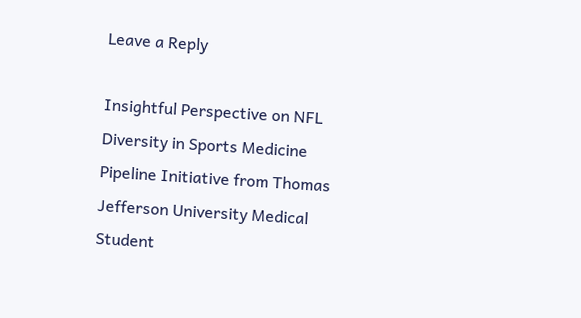Leave a Reply

Insightful Perspective on NFL Diversity in Sports Medicine Pipeline Initiative from Thomas Jefferson University Medical Student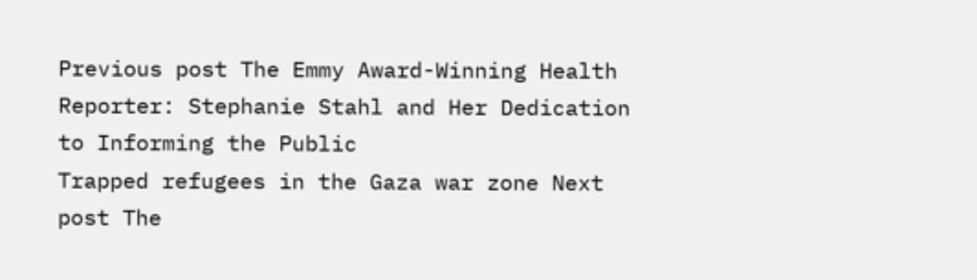Previous post The Emmy Award-Winning Health Reporter: Stephanie Stahl and Her Dedication to Informing the Public
Trapped refugees in the Gaza war zone Next post The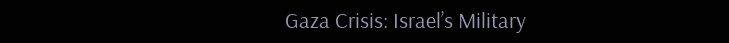Gaza Crisis: Israel’s Military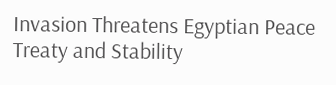Invasion Threatens Egyptian Peace Treaty and Stability